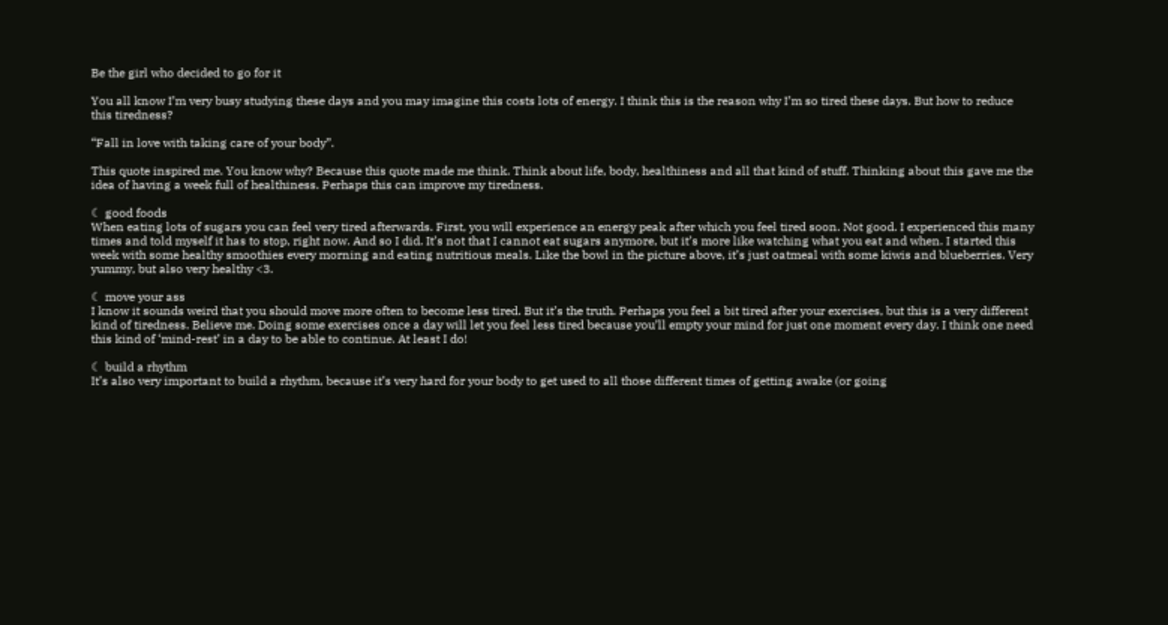Be the girl who decided to go for it

You all know I’m very busy studying these days and you may imagine this costs lots of energy. I think this is the reason why I’m so tired these days. But how to reduce this tiredness?

“Fall in love with taking care of your body”.

This quote inspired me. You know why? Because this quote made me think. Think about life, body, healthiness and all that kind of stuff. Thinking about this gave me the idea of having a week full of healthiness. Perhaps this can improve my tiredness.

☾ good foods
When eating lots of sugars you can feel very tired afterwards. First, you will experience an energy peak after which you feel tired soon. Not good. I experienced this many times and told myself it has to stop, right now. And so I did. It’s not that I cannot eat sugars anymore, but it’s more like watching what you eat and when. I started this week with some healthy smoothies every morning and eating nutritious meals. Like the bowl in the picture above, it’s just oatmeal with some kiwis and blueberries. Very yummy, but also very healthy <3.

☾ move your ass
I know it sounds weird that you should move more often to become less tired. But it’s the truth. Perhaps you feel a bit tired after your exercises, but this is a very different kind of tiredness. Believe me. Doing some exercises once a day will let you feel less tired because you’ll empty your mind for just one moment every day. I think one need this kind of ‘mind-rest’ in a day to be able to continue. At least I do!

☾ build a rhythm
It’s also very important to build a rhythm, because it’s very hard for your body to get used to all those different times of getting awake (or going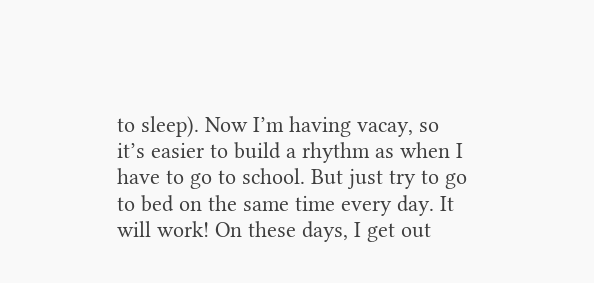to sleep). Now I’m having vacay, so it’s easier to build a rhythm as when I have to go to school. But just try to go to bed on the same time every day. It will work! On these days, I get out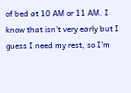of bed at 10 AM or 11 AM. I know that isn’t very early but I guess I need my rest, so I’m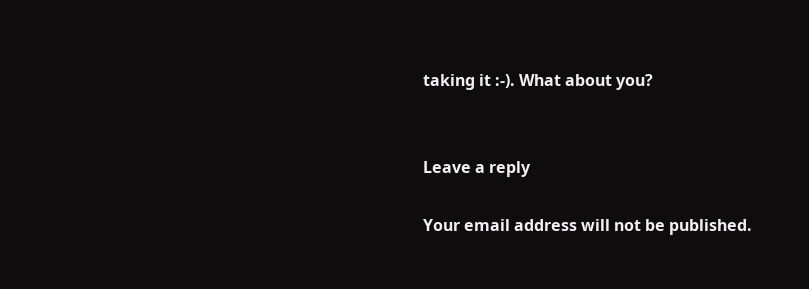taking it :-). What about you?


Leave a reply

Your email address will not be published.